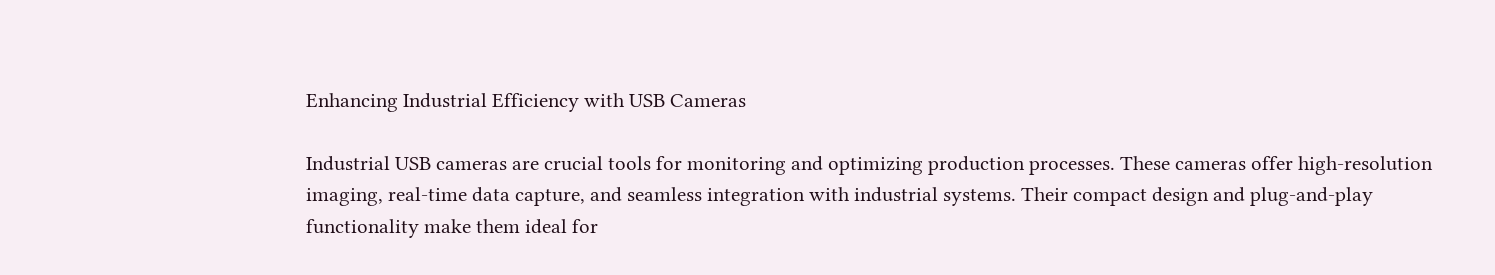Enhancing Industrial Efficiency with USB Cameras

Industrial USB cameras are crucial tools for monitoring and optimizing production processes. These cameras offer high-resolution imaging, real-time data capture, and seamless integration with industrial systems. Their compact design and plug-and-play functionality make them ideal for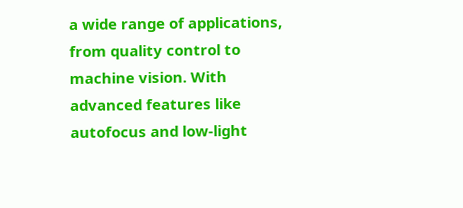a wide range of applications, from quality control to machine vision. With advanced features like autofocus and low-light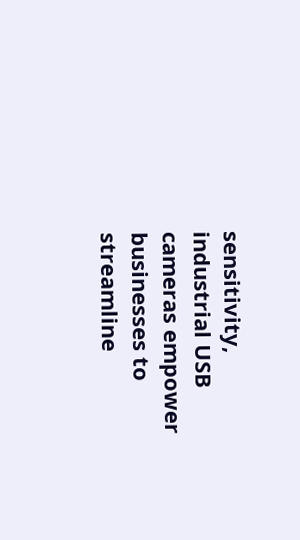sensitivity, industrial USB cameras empower businesses to streamline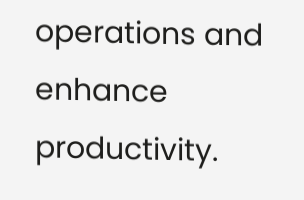operations and enhance productivity.